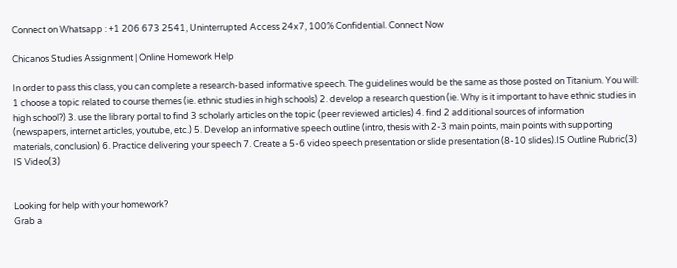Connect on Whatsapp : +1 206 673 2541, Uninterrupted Access 24x7, 100% Confidential. Connect Now

Chicanos Studies Assignment | Online Homework Help

In order to pass this class, you can complete a research-based informative speech. The guidelines would be the same as those posted on Titanium. You will: 1 choose a topic related to course themes (ie. ethnic studies in high schools) 2. develop a research question (ie. Why is it important to have ethnic studies in high school?) 3. use the library portal to find 3 scholarly articles on the topic (peer reviewed articles) 4. find 2 additional sources of information (newspapers, internet articles, youtube, etc.) 5. Develop an informative speech outline (intro, thesis with 2-3 main points, main points with supporting materials, conclusion) 6. Practice delivering your speech 7. Create a 5-6 video speech presentation or slide presentation (8-10 slides).IS Outline Rubric(3) IS Video(3)


Looking for help with your homework?
Grab a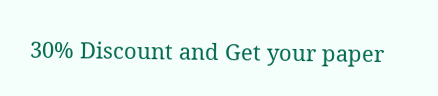30% Discount and Get your paper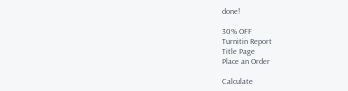done!

30% OFF
Turnitin Report
Title Page
Place an Order

Calculate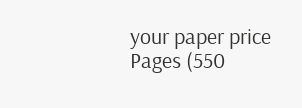your paper price
Pages (550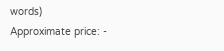words)
Approximate price: -